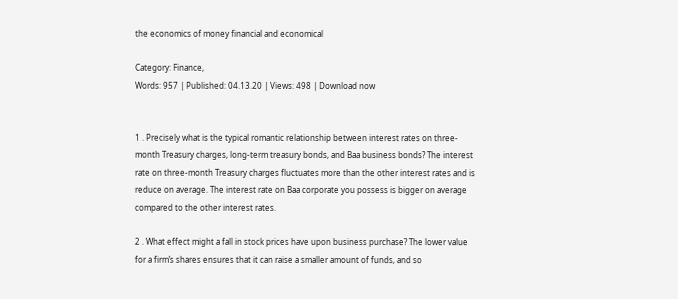the economics of money financial and economical

Category: Finance,
Words: 957 | Published: 04.13.20 | Views: 498 | Download now


1 . Precisely what is the typical romantic relationship between interest rates on three-month Treasury charges, long-term treasury bonds, and Baa business bonds? The interest rate on three-month Treasury charges fluctuates more than the other interest rates and is reduce on average. The interest rate on Baa corporate you possess is bigger on average compared to the other interest rates.

2 . What effect might a fall in stock prices have upon business purchase? The lower value for a firm’s shares ensures that it can raise a smaller amount of funds, and so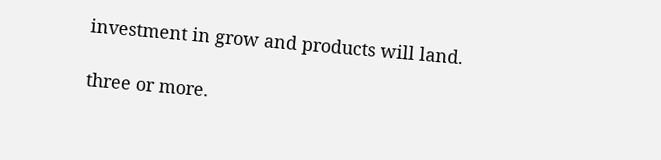investment in grow and products will land.

three or more.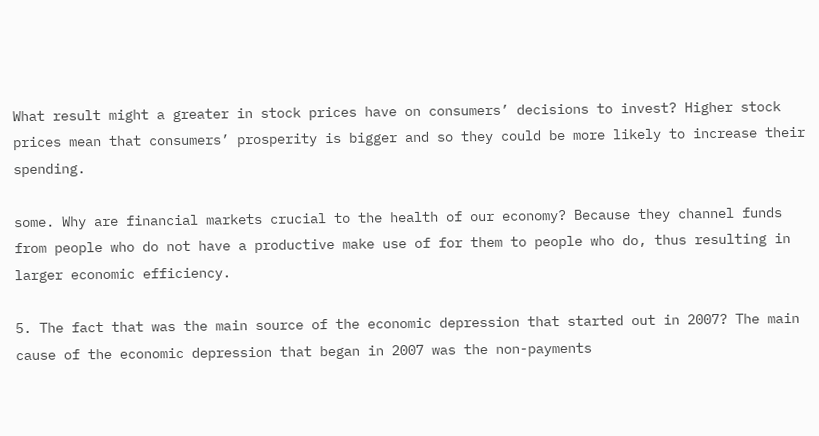What result might a greater in stock prices have on consumers’ decisions to invest? Higher stock prices mean that consumers’ prosperity is bigger and so they could be more likely to increase their spending.

some. Why are financial markets crucial to the health of our economy? Because they channel funds from people who do not have a productive make use of for them to people who do, thus resulting in larger economic efficiency.

5. The fact that was the main source of the economic depression that started out in 2007? The main cause of the economic depression that began in 2007 was the non-payments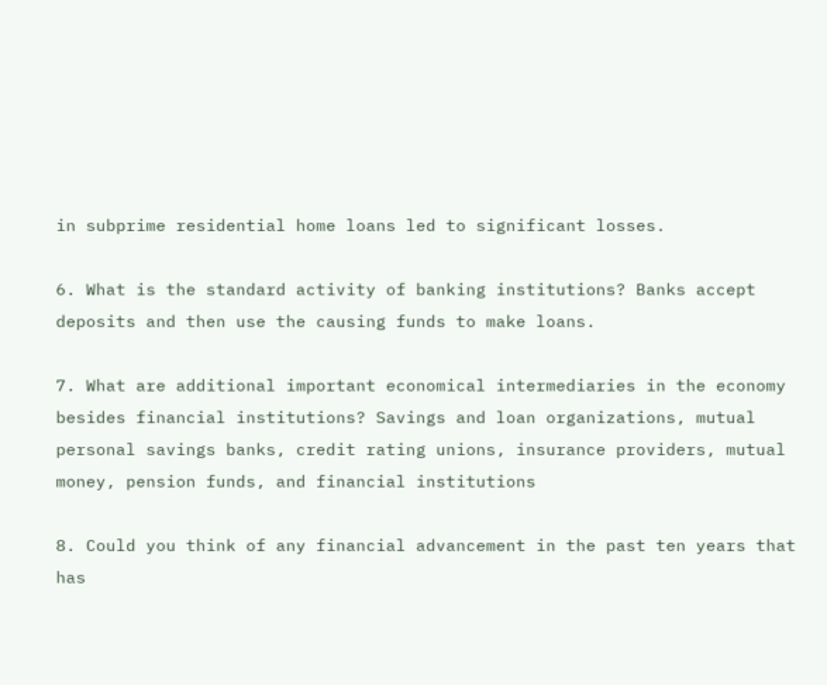in subprime residential home loans led to significant losses.

6. What is the standard activity of banking institutions? Banks accept deposits and then use the causing funds to make loans.

7. What are additional important economical intermediaries in the economy besides financial institutions? Savings and loan organizations, mutual personal savings banks, credit rating unions, insurance providers, mutual money, pension funds, and financial institutions

8. Could you think of any financial advancement in the past ten years that has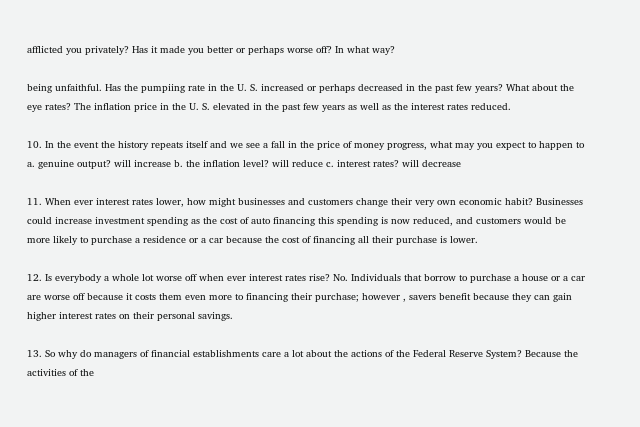afflicted you privately? Has it made you better or perhaps worse off? In what way?

being unfaithful. Has the pumpiing rate in the U. S. increased or perhaps decreased in the past few years? What about the eye rates? The inflation price in the U. S. elevated in the past few years as well as the interest rates reduced.

10. In the event the history repeats itself and we see a fall in the price of money progress, what may you expect to happen to a. genuine output? will increase b. the inflation level? will reduce c. interest rates? will decrease

11. When ever interest rates lower, how might businesses and customers change their very own economic habit? Businesses could increase investment spending as the cost of auto financing this spending is now reduced, and customers would be more likely to purchase a residence or a car because the cost of financing all their purchase is lower.

12. Is everybody a whole lot worse off when ever interest rates rise? No. Individuals that borrow to purchase a house or a car are worse off because it costs them even more to financing their purchase; however , savers benefit because they can gain higher interest rates on their personal savings.

13. So why do managers of financial establishments care a lot about the actions of the Federal Reserve System? Because the activities of the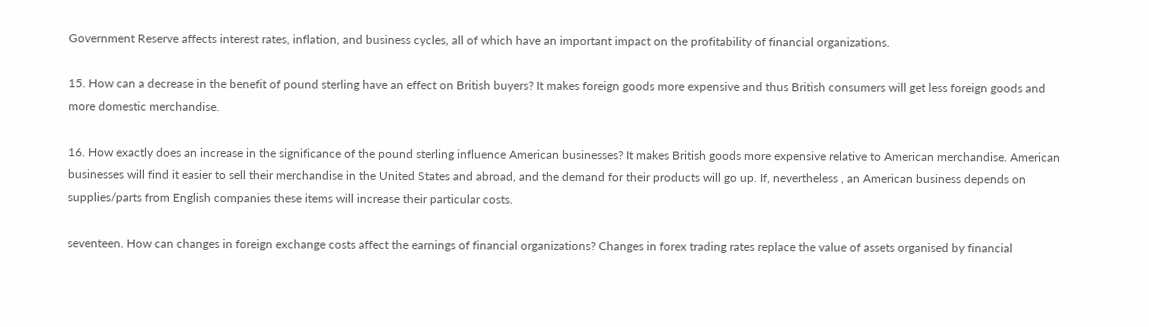Government Reserve affects interest rates, inflation, and business cycles, all of which have an important impact on the profitability of financial organizations.

15. How can a decrease in the benefit of pound sterling have an effect on British buyers? It makes foreign goods more expensive and thus British consumers will get less foreign goods and more domestic merchandise.

16. How exactly does an increase in the significance of the pound sterling influence American businesses? It makes British goods more expensive relative to American merchandise. American businesses will find it easier to sell their merchandise in the United States and abroad, and the demand for their products will go up. If, nevertheless , an American business depends on supplies/parts from English companies these items will increase their particular costs.

seventeen. How can changes in foreign exchange costs affect the earnings of financial organizations? Changes in forex trading rates replace the value of assets organised by financial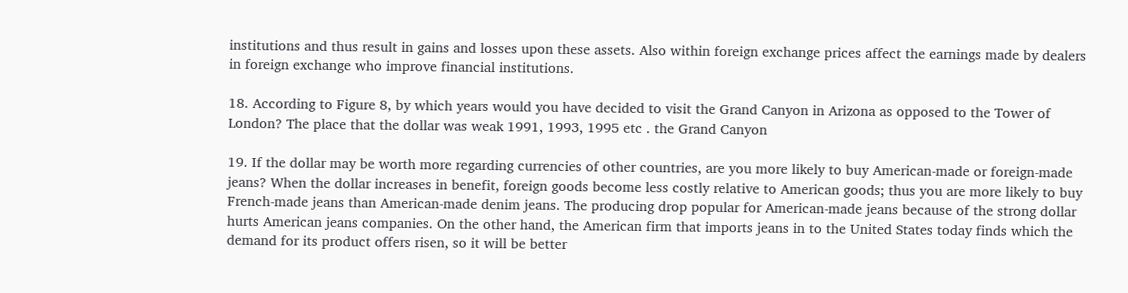institutions and thus result in gains and losses upon these assets. Also within foreign exchange prices affect the earnings made by dealers in foreign exchange who improve financial institutions.

18. According to Figure 8, by which years would you have decided to visit the Grand Canyon in Arizona as opposed to the Tower of London? The place that the dollar was weak 1991, 1993, 1995 etc . the Grand Canyon

19. If the dollar may be worth more regarding currencies of other countries, are you more likely to buy American-made or foreign-made jeans? When the dollar increases in benefit, foreign goods become less costly relative to American goods; thus you are more likely to buy French-made jeans than American-made denim jeans. The producing drop popular for American-made jeans because of the strong dollar hurts American jeans companies. On the other hand, the American firm that imports jeans in to the United States today finds which the demand for its product offers risen, so it will be better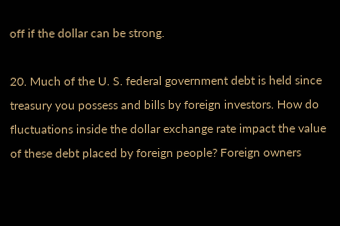off if the dollar can be strong.

20. Much of the U. S. federal government debt is held since treasury you possess and bills by foreign investors. How do fluctuations inside the dollar exchange rate impact the value of these debt placed by foreign people? Foreign owners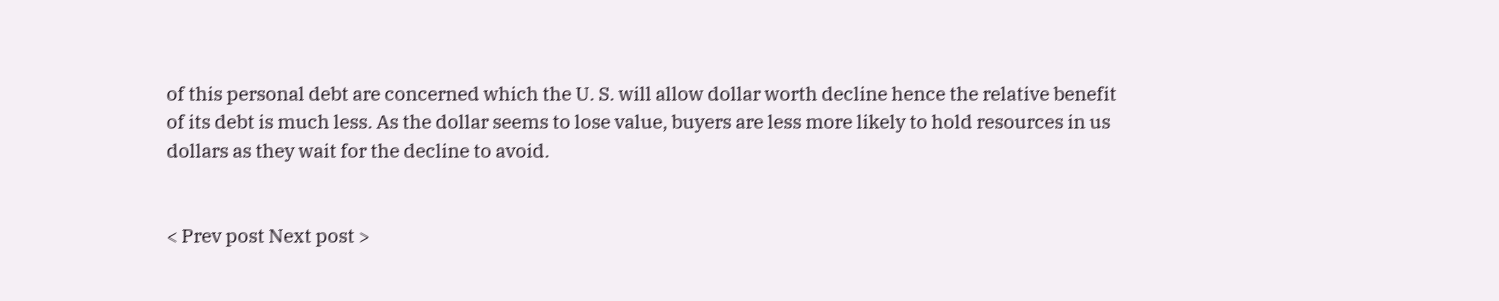of this personal debt are concerned which the U. S. will allow dollar worth decline hence the relative benefit of its debt is much less. As the dollar seems to lose value, buyers are less more likely to hold resources in us dollars as they wait for the decline to avoid.


< Prev post Next post >